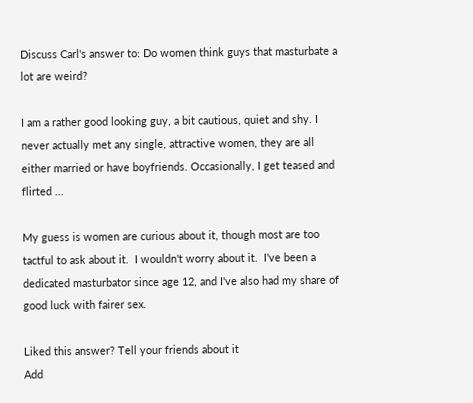Discuss Carl's answer to: Do women think guys that masturbate a lot are weird?

I am a rather good looking guy, a bit cautious, quiet and shy. I never actually met any single, attractive women, they are all either married or have boyfriends. Occasionally, I get teased and flirted ...

My guess is women are curious about it, though most are too tactful to ask about it.  I wouldn't worry about it.  I've been a dedicated masturbator since age 12, and I've also had my share of good luck with fairer sex.

Liked this answer? Tell your friends about it
Add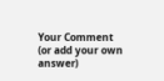Your Comment (or add your own answer)